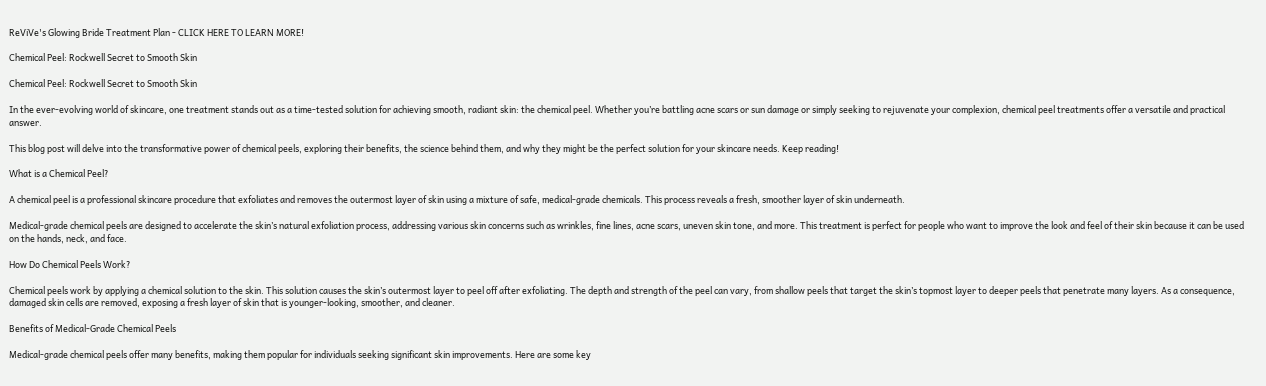ReViVe's Glowing Bride Treatment Plan - CLICK HERE TO LEARN MORE!

Chemical Peel: Rockwell Secret to Smooth Skin

Chemical Peel: Rockwell Secret to Smooth Skin

In the ever-evolving world of skincare, one treatment stands out as a time-tested solution for achieving smooth, radiant skin: the chemical peel. Whether you’re battling acne scars or sun damage or simply seeking to rejuvenate your complexion, chemical peel treatments offer a versatile and practical answer.

This blog post will delve into the transformative power of chemical peels, exploring their benefits, the science behind them, and why they might be the perfect solution for your skincare needs. Keep reading!

What is a Chemical Peel?

A chemical peel is a professional skincare procedure that exfoliates and removes the outermost layer of skin using a mixture of safe, medical-grade chemicals. This process reveals a fresh, smoother layer of skin underneath.

Medical-grade chemical peels are designed to accelerate the skin’s natural exfoliation process, addressing various skin concerns such as wrinkles, fine lines, acne scars, uneven skin tone, and more. This treatment is perfect for people who want to improve the look and feel of their skin because it can be used on the hands, neck, and face.

How Do Chemical Peels Work?

Chemical peels work by applying a chemical solution to the skin. This solution causes the skin’s outermost layer to peel off after exfoliating. The depth and strength of the peel can vary, from shallow peels that target the skin’s topmost layer to deeper peels that penetrate many layers. As a consequence, damaged skin cells are removed, exposing a fresh layer of skin that is younger-looking, smoother, and cleaner.

Benefits of Medical-Grade Chemical Peels

Medical-grade chemical peels offer many benefits, making them popular for individuals seeking significant skin improvements. Here are some key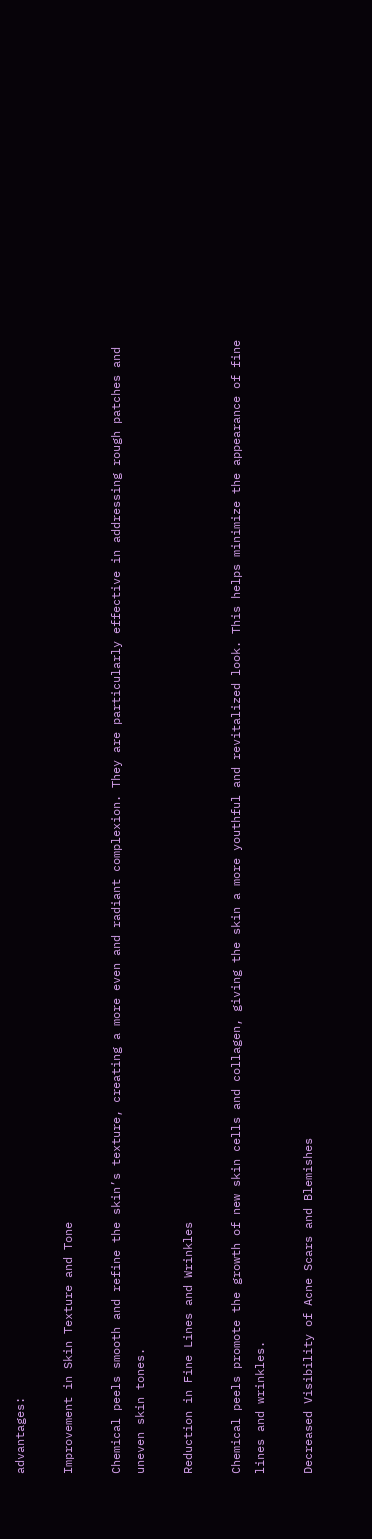advantages:

Improvement in Skin Texture and Tone

Chemical peels smooth and refine the skin’s texture, creating a more even and radiant complexion. They are particularly effective in addressing rough patches and uneven skin tones.

Reduction in Fine Lines and Wrinkles

Chemical peels promote the growth of new skin cells and collagen, giving the skin a more youthful and revitalized look. This helps minimize the appearance of fine lines and wrinkles.

Decreased Visibility of Acne Scars and Blemishes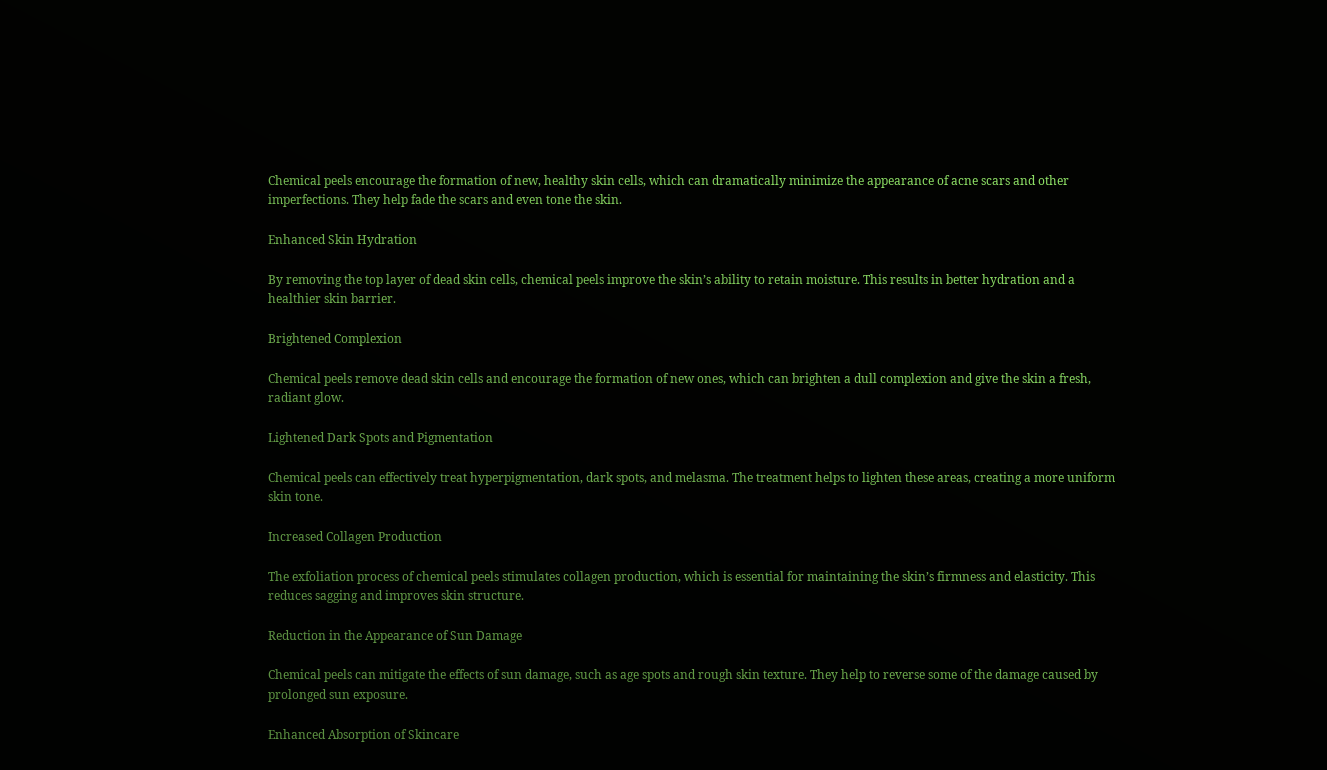Chemical peels encourage the formation of new, healthy skin cells, which can dramatically minimize the appearance of acne scars and other imperfections. They help fade the scars and even tone the skin.

Enhanced Skin Hydration

By removing the top layer of dead skin cells, chemical peels improve the skin’s ability to retain moisture. This results in better hydration and a healthier skin barrier.

Brightened Complexion

Chemical peels remove dead skin cells and encourage the formation of new ones, which can brighten a dull complexion and give the skin a fresh, radiant glow.

Lightened Dark Spots and Pigmentation

Chemical peels can effectively treat hyperpigmentation, dark spots, and melasma. The treatment helps to lighten these areas, creating a more uniform skin tone.

Increased Collagen Production

The exfoliation process of chemical peels stimulates collagen production, which is essential for maintaining the skin’s firmness and elasticity. This reduces sagging and improves skin structure.

Reduction in the Appearance of Sun Damage

Chemical peels can mitigate the effects of sun damage, such as age spots and rough skin texture. They help to reverse some of the damage caused by prolonged sun exposure.

Enhanced Absorption of Skincare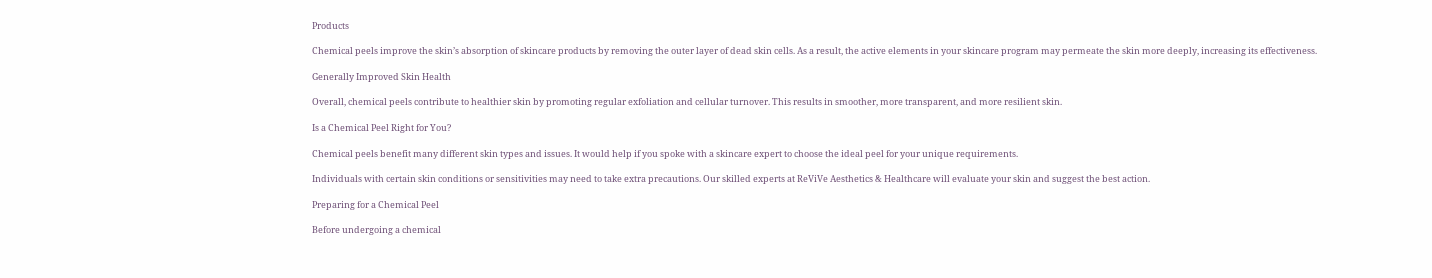Products

Chemical peels improve the skin’s absorption of skincare products by removing the outer layer of dead skin cells. As a result, the active elements in your skincare program may permeate the skin more deeply, increasing its effectiveness.

Generally Improved Skin Health

Overall, chemical peels contribute to healthier skin by promoting regular exfoliation and cellular turnover. This results in smoother, more transparent, and more resilient skin.

Is a Chemical Peel Right for You?

Chemical peels benefit many different skin types and issues. It would help if you spoke with a skincare expert to choose the ideal peel for your unique requirements.

Individuals with certain skin conditions or sensitivities may need to take extra precautions. Our skilled experts at ReViVe Aesthetics & Healthcare will evaluate your skin and suggest the best action.

Preparing for a Chemical Peel

Before undergoing a chemical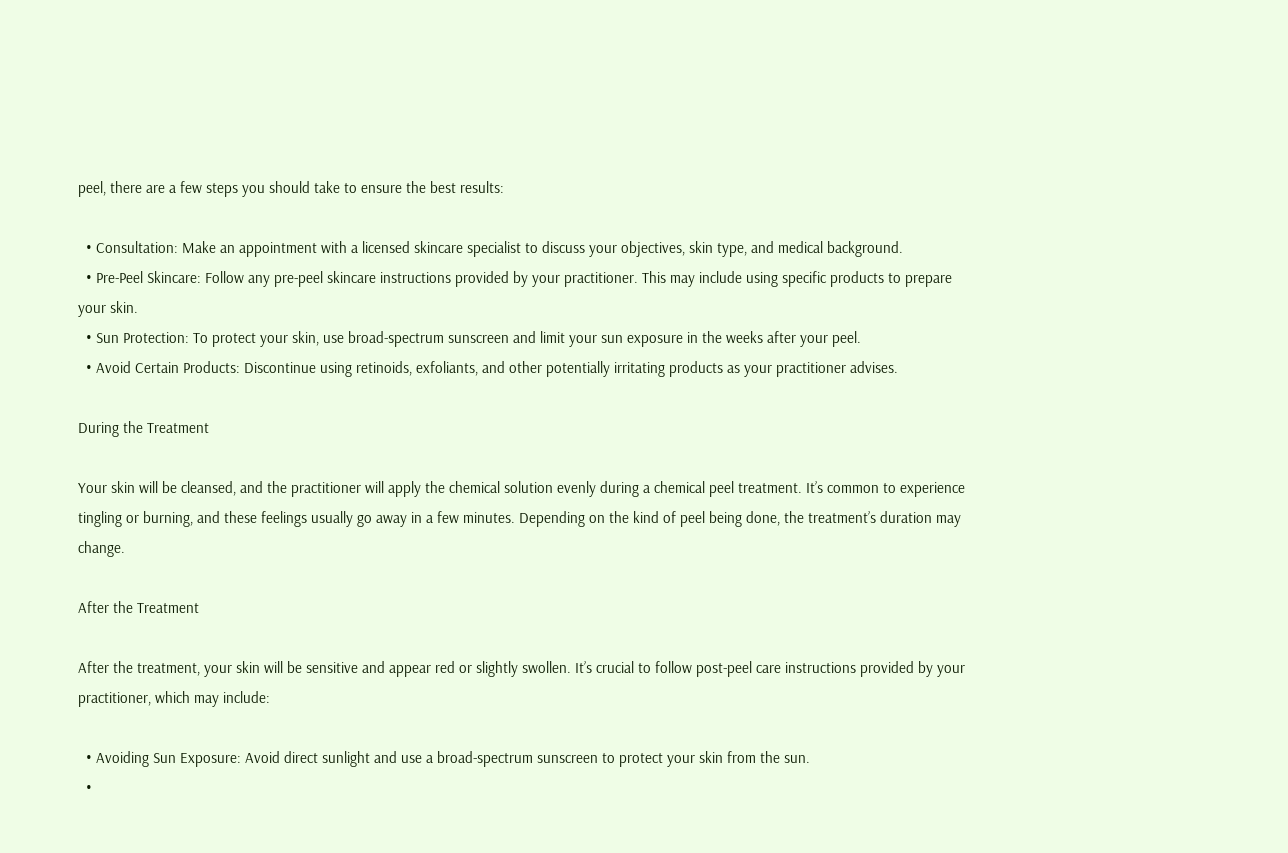peel, there are a few steps you should take to ensure the best results:

  • Consultation: Make an appointment with a licensed skincare specialist to discuss your objectives, skin type, and medical background.
  • Pre-Peel Skincare: Follow any pre-peel skincare instructions provided by your practitioner. This may include using specific products to prepare your skin.
  • Sun Protection: To protect your skin, use broad-spectrum sunscreen and limit your sun exposure in the weeks after your peel.
  • Avoid Certain Products: Discontinue using retinoids, exfoliants, and other potentially irritating products as your practitioner advises.

During the Treatment

Your skin will be cleansed, and the practitioner will apply the chemical solution evenly during a chemical peel treatment. It’s common to experience tingling or burning, and these feelings usually go away in a few minutes. Depending on the kind of peel being done, the treatment’s duration may change.

After the Treatment

After the treatment, your skin will be sensitive and appear red or slightly swollen. It’s crucial to follow post-peel care instructions provided by your practitioner, which may include:

  • Avoiding Sun Exposure: Avoid direct sunlight and use a broad-spectrum sunscreen to protect your skin from the sun.
  •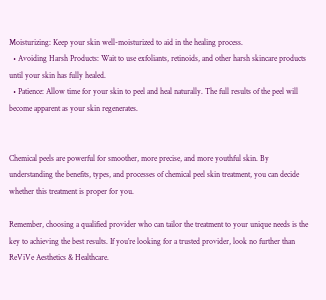Moisturizing: Keep your skin well-moisturized to aid in the healing process.
  • Avoiding Harsh Products: Wait to use exfoliants, retinoids, and other harsh skincare products until your skin has fully healed.
  • Patience: Allow time for your skin to peel and heal naturally. The full results of the peel will become apparent as your skin regenerates.


Chemical peels are powerful for smoother, more precise, and more youthful skin. By understanding the benefits, types, and processes of chemical peel skin treatment, you can decide whether this treatment is proper for you.

Remember, choosing a qualified provider who can tailor the treatment to your unique needs is the key to achieving the best results. If you’re looking for a trusted provider, look no further than ReViVe Aesthetics & Healthcare.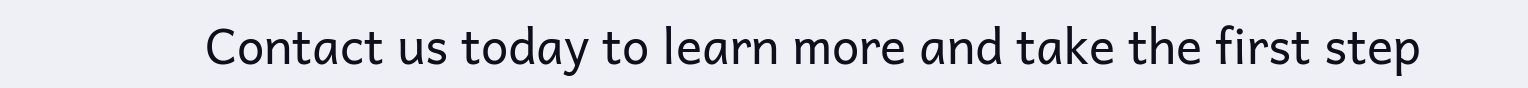Contact us today to learn more and take the first step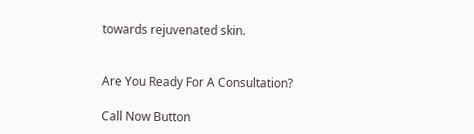towards rejuvenated skin.


Are You Ready For A Consultation?

Call Now Button